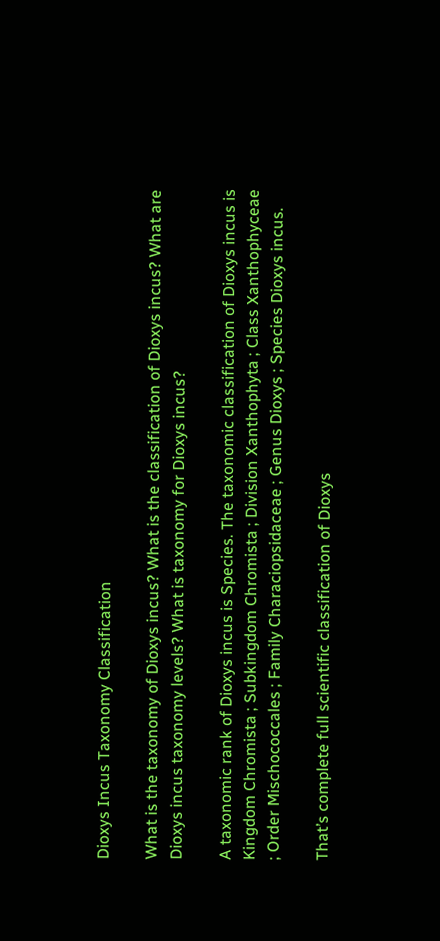Dioxys Incus Taxonomy Classification

What is the taxonomy of Dioxys incus? What is the classification of Dioxys incus? What are Dioxys incus taxonomy levels? What is taxonomy for Dioxys incus?

A taxonomic rank of Dioxys incus is Species. The taxonomic classification of Dioxys incus is Kingdom Chromista ; Subkingdom Chromista ; Division Xanthophyta ; Class Xanthophyceae ; Order Mischococcales ; Family Characiopsidaceae ; Genus Dioxys ; Species Dioxys incus.

That’s complete full scientific classification of Dioxys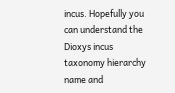incus. Hopefully you can understand the Dioxys incus taxonomy hierarchy name and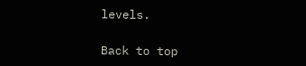levels.

Back to top